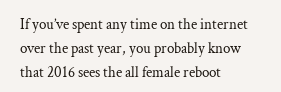If you’ve spent any time on the internet over the past year, you probably know that 2016 sees the all female reboot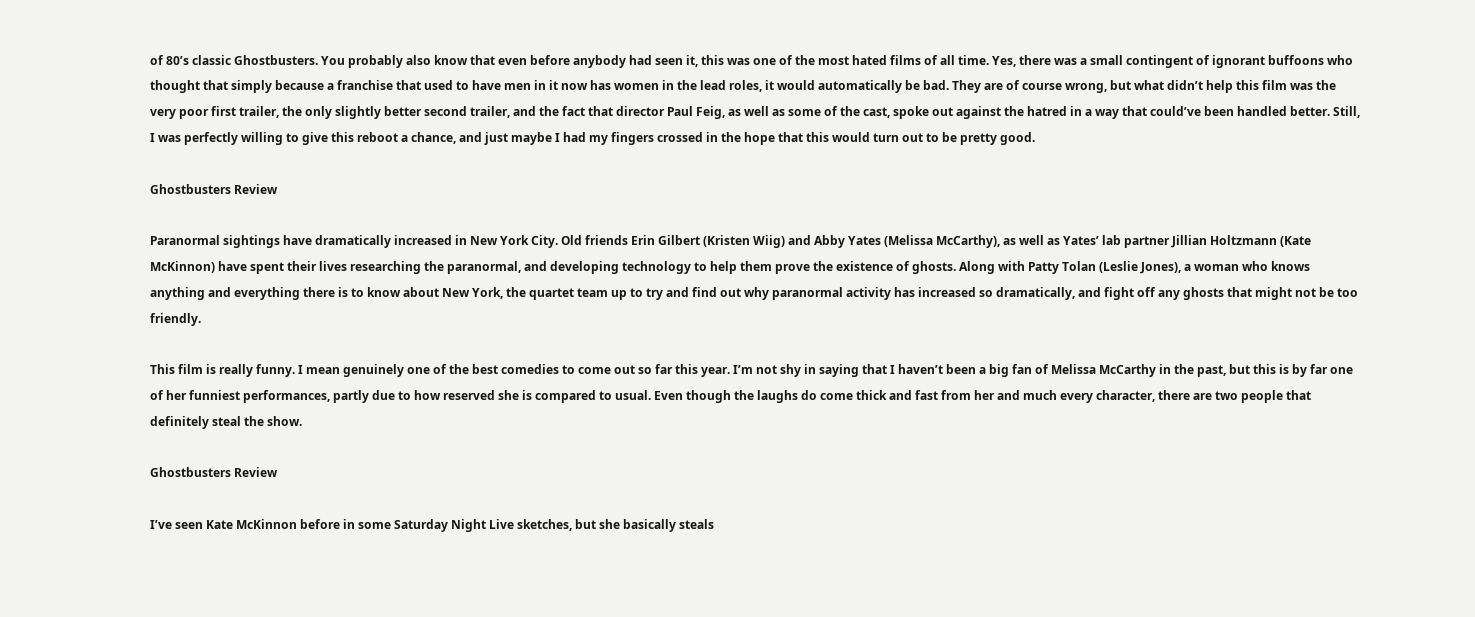of 80’s classic Ghostbusters. You probably also know that even before anybody had seen it, this was one of the most hated films of all time. Yes, there was a small contingent of ignorant buffoons who thought that simply because a franchise that used to have men in it now has women in the lead roles, it would automatically be bad. They are of course wrong, but what didn’t help this film was the very poor first trailer, the only slightly better second trailer, and the fact that director Paul Feig, as well as some of the cast, spoke out against the hatred in a way that could’ve been handled better. Still, I was perfectly willing to give this reboot a chance, and just maybe I had my fingers crossed in the hope that this would turn out to be pretty good.

Ghostbusters Review

Paranormal sightings have dramatically increased in New York City. Old friends Erin Gilbert (Kristen Wiig) and Abby Yates (Melissa McCarthy), as well as Yates’ lab partner Jillian Holtzmann (Kate McKinnon) have spent their lives researching the paranormal, and developing technology to help them prove the existence of ghosts. Along with Patty Tolan (Leslie Jones), a woman who knows anything and everything there is to know about New York, the quartet team up to try and find out why paranormal activity has increased so dramatically, and fight off any ghosts that might not be too friendly.

This film is really funny. I mean genuinely one of the best comedies to come out so far this year. I’m not shy in saying that I haven’t been a big fan of Melissa McCarthy in the past, but this is by far one of her funniest performances, partly due to how reserved she is compared to usual. Even though the laughs do come thick and fast from her and much every character, there are two people that definitely steal the show.

Ghostbusters Review

I’ve seen Kate McKinnon before in some Saturday Night Live sketches, but she basically steals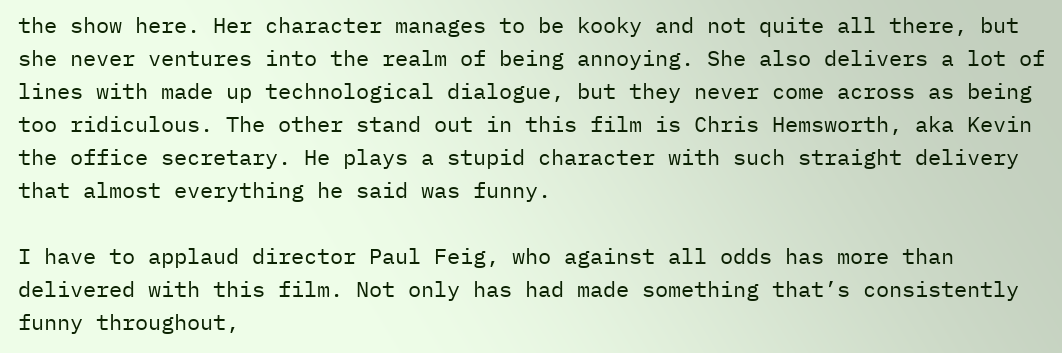the show here. Her character manages to be kooky and not quite all there, but she never ventures into the realm of being annoying. She also delivers a lot of lines with made up technological dialogue, but they never come across as being too ridiculous. The other stand out in this film is Chris Hemsworth, aka Kevin the office secretary. He plays a stupid character with such straight delivery that almost everything he said was funny.

I have to applaud director Paul Feig, who against all odds has more than delivered with this film. Not only has had made something that’s consistently funny throughout,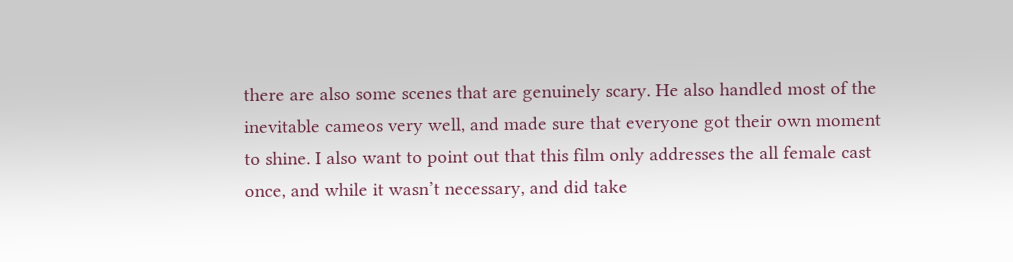there are also some scenes that are genuinely scary. He also handled most of the inevitable cameos very well, and made sure that everyone got their own moment to shine. I also want to point out that this film only addresses the all female cast once, and while it wasn’t necessary, and did take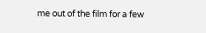me out of the film for a few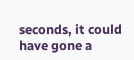seconds, it could have gone a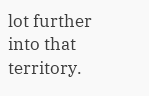lot further into that territory.